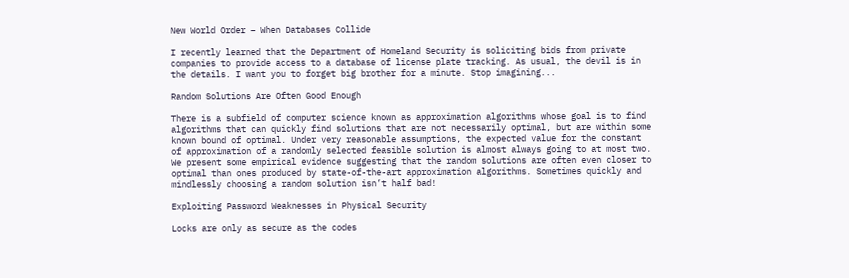New World Order – When Databases Collide

I recently learned that the Department of Homeland Security is soliciting bids from private companies to provide access to a database of license plate tracking. As usual, the devil is in the details. I want you to forget big brother for a minute. Stop imagining...

Random Solutions Are Often Good Enough

There is a subfield of computer science known as approximation algorithms whose goal is to find algorithms that can quickly find solutions that are not necessarily optimal, but are within some known bound of optimal. Under very reasonable assumptions, the expected value for the constant of approximation of a randomly selected feasible solution is almost always going to at most two. We present some empirical evidence suggesting that the random solutions are often even closer to optimal than ones produced by state-of-the-art approximation algorithms. Sometimes quickly and mindlessly choosing a random solution isn’t half bad!

Exploiting Password Weaknesses in Physical Security

Locks are only as secure as the codes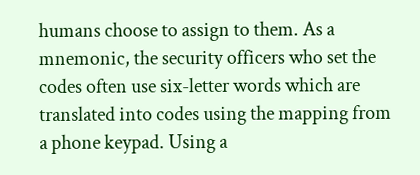humans choose to assign to them. As a mnemonic, the security officers who set the codes often use six-letter words which are translated into codes using the mapping from a phone keypad. Using a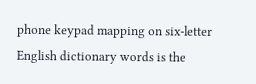phone keypad mapping on six-letter English dictionary words is the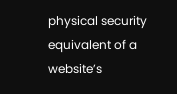physical security equivalent of a website’s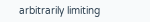arbitrarily limiting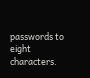passwords to eight characters.